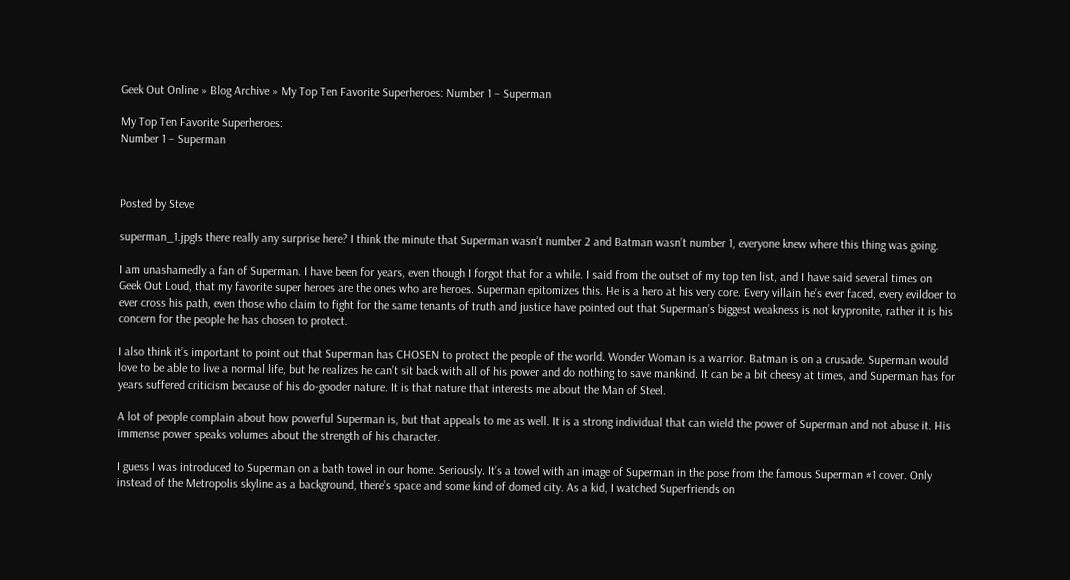Geek Out Online » Blog Archive » My Top Ten Favorite Superheroes: Number 1 – Superman

My Top Ten Favorite Superheroes:
Number 1 – Superman



Posted by Steve

superman_1.jpgIs there really any surprise here? I think the minute that Superman wasn’t number 2 and Batman wasn’t number 1, everyone knew where this thing was going.

I am unashamedly a fan of Superman. I have been for years, even though I forgot that for a while. I said from the outset of my top ten list, and I have said several times on Geek Out Loud, that my favorite super heroes are the ones who are heroes. Superman epitomizes this. He is a hero at his very core. Every villain he’s ever faced, every evildoer to ever cross his path, even those who claim to fight for the same tenants of truth and justice have pointed out that Superman’s biggest weakness is not krypronite, rather it is his concern for the people he has chosen to protect.

I also think it’s important to point out that Superman has CHOSEN to protect the people of the world. Wonder Woman is a warrior. Batman is on a crusade. Superman would love to be able to live a normal life, but he realizes he can’t sit back with all of his power and do nothing to save mankind. It can be a bit cheesy at times, and Superman has for years suffered criticism because of his do-gooder nature. It is that nature that interests me about the Man of Steel.

A lot of people complain about how powerful Superman is, but that appeals to me as well. It is a strong individual that can wield the power of Superman and not abuse it. His immense power speaks volumes about the strength of his character.

I guess I was introduced to Superman on a bath towel in our home. Seriously. It’s a towel with an image of Superman in the pose from the famous Superman #1 cover. Only instead of the Metropolis skyline as a background, there’s space and some kind of domed city. As a kid, I watched Superfriends on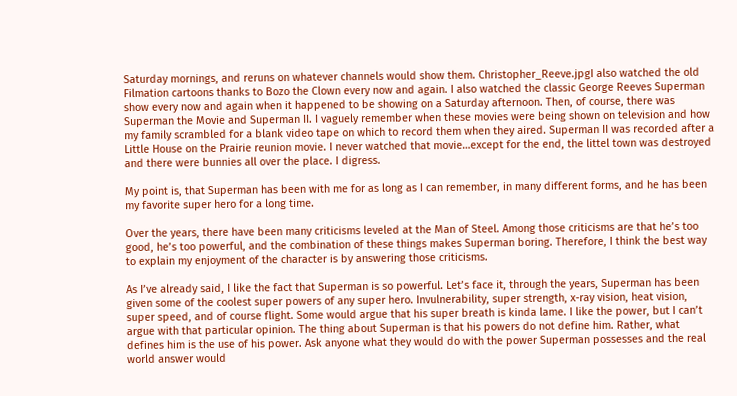Saturday mornings, and reruns on whatever channels would show them. Christopher_Reeve.jpgI also watched the old Filmation cartoons thanks to Bozo the Clown every now and again. I also watched the classic George Reeves Superman show every now and again when it happened to be showing on a Saturday afternoon. Then, of course, there was Superman the Movie and Superman II. I vaguely remember when these movies were being shown on television and how my family scrambled for a blank video tape on which to record them when they aired. Superman II was recorded after a Little House on the Prairie reunion movie. I never watched that movie…except for the end, the littel town was destroyed and there were bunnies all over the place. I digress.

My point is, that Superman has been with me for as long as I can remember, in many different forms, and he has been my favorite super hero for a long time.

Over the years, there have been many criticisms leveled at the Man of Steel. Among those criticisms are that he’s too good, he’s too powerful, and the combination of these things makes Superman boring. Therefore, I think the best way to explain my enjoyment of the character is by answering those criticisms.

As I’ve already said, I like the fact that Superman is so powerful. Let’s face it, through the years, Superman has been given some of the coolest super powers of any super hero. Invulnerability, super strength, x-ray vision, heat vision, super speed, and of course flight. Some would argue that his super breath is kinda lame. I like the power, but I can’t argue with that particular opinion. The thing about Superman is that his powers do not define him. Rather, what defines him is the use of his power. Ask anyone what they would do with the power Superman possesses and the real world answer would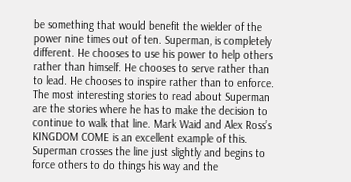be something that would benefit the wielder of the power nine times out of ten. Superman, is completely different. He chooses to use his power to help others rather than himself. He chooses to serve rather than to lead. He chooses to inspire rather than to enforce. The most interesting stories to read about Superman are the stories where he has to make the decision to continue to walk that line. Mark Waid and Alex Ross’s KINGDOM COME is an excellent example of this. Superman crosses the line just slightly and begins to force others to do things his way and the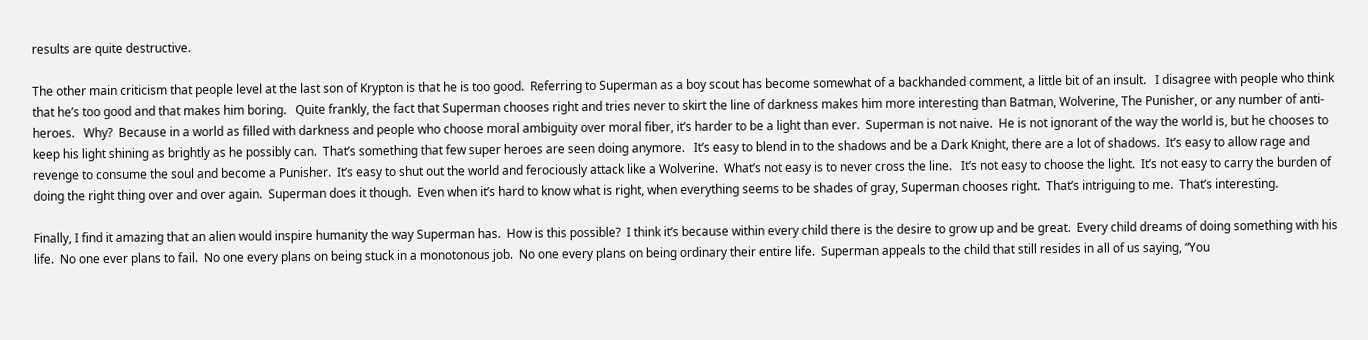results are quite destructive.

The other main criticism that people level at the last son of Krypton is that he is too good.  Referring to Superman as a boy scout has become somewhat of a backhanded comment, a little bit of an insult.   I disagree with people who think that he’s too good and that makes him boring.   Quite frankly, the fact that Superman chooses right and tries never to skirt the line of darkness makes him more interesting than Batman, Wolverine, The Punisher, or any number of anti-heroes.   Why?  Because in a world as filled with darkness and people who choose moral ambiguity over moral fiber, it’s harder to be a light than ever.  Superman is not naive.  He is not ignorant of the way the world is, but he chooses to keep his light shining as brightly as he possibly can.  That’s something that few super heroes are seen doing anymore.   It’s easy to blend in to the shadows and be a Dark Knight, there are a lot of shadows.  It’s easy to allow rage and revenge to consume the soul and become a Punisher.  It’s easy to shut out the world and ferociously attack like a Wolverine.  What’s not easy is to never cross the line.   It’s not easy to choose the light.  It’s not easy to carry the burden of doing the right thing over and over again.  Superman does it though.  Even when it’s hard to know what is right, when everything seems to be shades of gray, Superman chooses right.  That’s intriguing to me.  That’s interesting.

Finally, I find it amazing that an alien would inspire humanity the way Superman has.  How is this possible?  I think it’s because within every child there is the desire to grow up and be great.  Every child dreams of doing something with his life.  No one ever plans to fail.  No one every plans on being stuck in a monotonous job.  No one every plans on being ordinary their entire life.  Superman appeals to the child that still resides in all of us saying, “You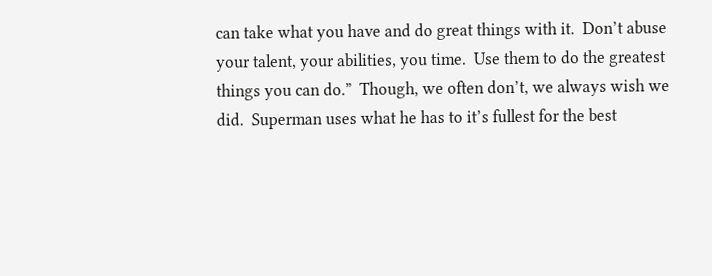can take what you have and do great things with it.  Don’t abuse your talent, your abilities, you time.  Use them to do the greatest things you can do.”  Though, we often don’t, we always wish we did.  Superman uses what he has to it’s fullest for the best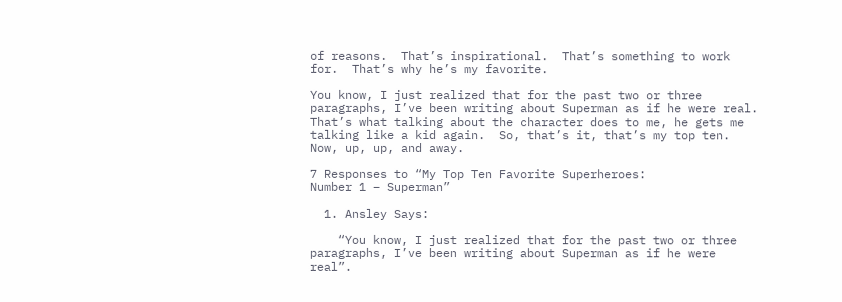of reasons.  That’s inspirational.  That’s something to work for.  That’s why he’s my favorite.

You know, I just realized that for the past two or three paragraphs, I’ve been writing about Superman as if he were real.  That’s what talking about the character does to me, he gets me talking like a kid again.  So, that’s it, that’s my top ten.  Now, up, up, and away.

7 Responses to “My Top Ten Favorite Superheroes:
Number 1 – Superman”

  1. Ansley Says:

    “You know, I just realized that for the past two or three paragraphs, I’ve been writing about Superman as if he were real”.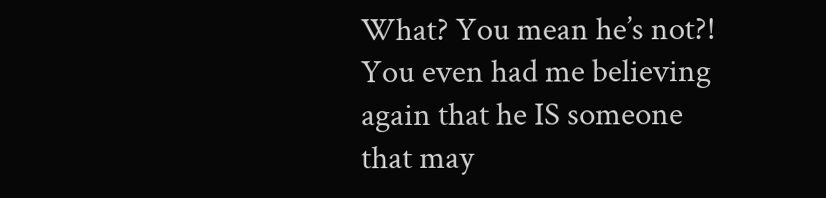What? You mean he’s not?! You even had me believing again that he IS someone that may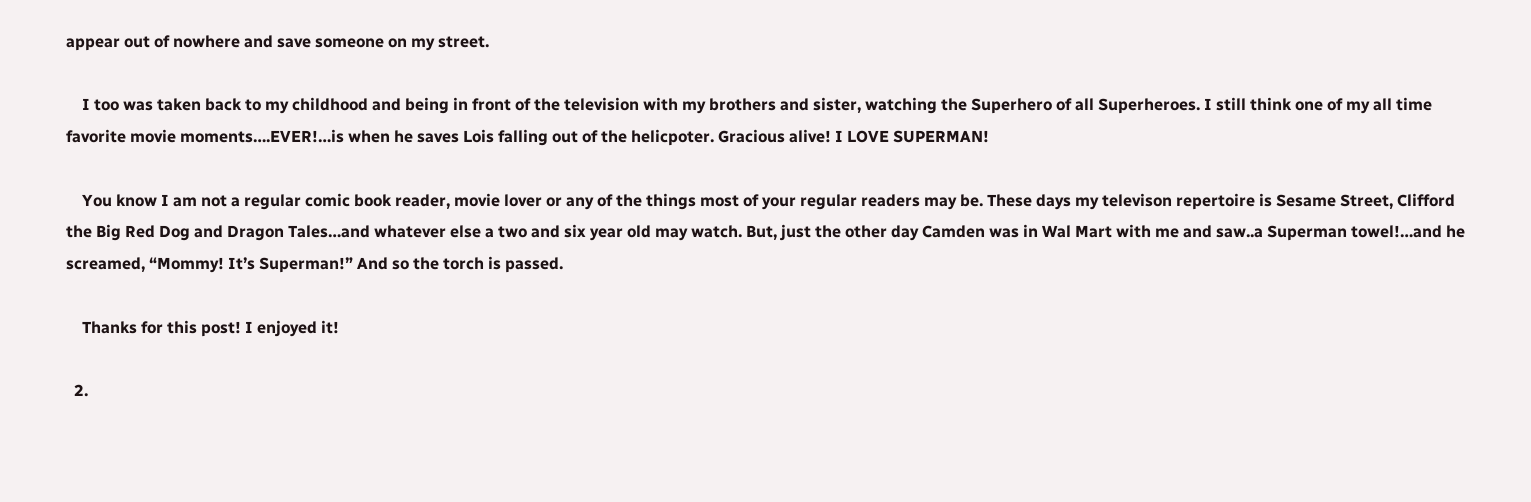appear out of nowhere and save someone on my street.

    I too was taken back to my childhood and being in front of the television with my brothers and sister, watching the Superhero of all Superheroes. I still think one of my all time favorite movie moments….EVER!…is when he saves Lois falling out of the helicpoter. Gracious alive! I LOVE SUPERMAN!

    You know I am not a regular comic book reader, movie lover or any of the things most of your regular readers may be. These days my televison repertoire is Sesame Street, Clifford the Big Red Dog and Dragon Tales…and whatever else a two and six year old may watch. But, just the other day Camden was in Wal Mart with me and saw..a Superman towel!…and he screamed, “Mommy! It’s Superman!” And so the torch is passed.

    Thanks for this post! I enjoyed it!

  2.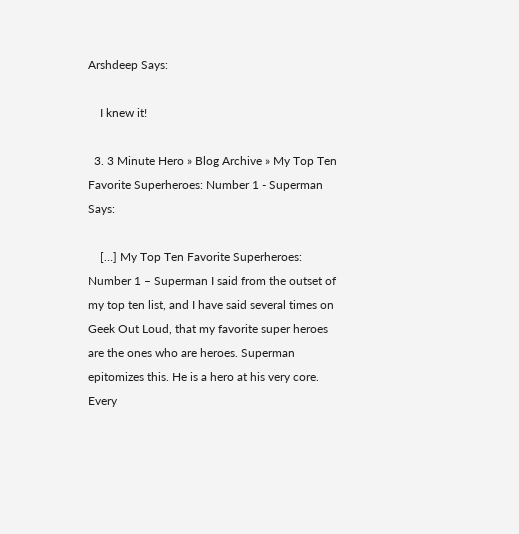Arshdeep Says:

    I knew it!

  3. 3 Minute Hero » Blog Archive » My Top Ten Favorite Superheroes: Number 1 - Superman Says:

    […] My Top Ten Favorite Superheroes: Number 1 – Superman I said from the outset of my top ten list, and I have said several times on Geek Out Loud, that my favorite super heroes are the ones who are heroes. Superman epitomizes this. He is a hero at his very core. Every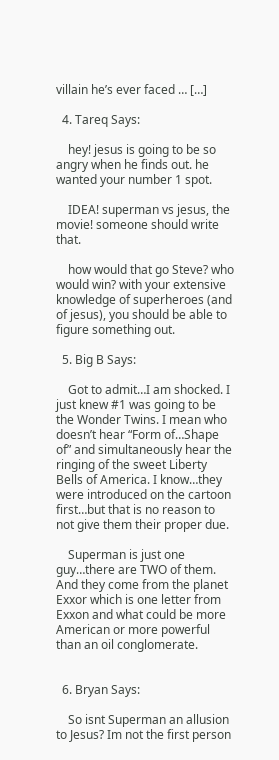villain he’s ever faced … […]

  4. Tareq Says:

    hey! jesus is going to be so angry when he finds out. he wanted your number 1 spot.

    IDEA! superman vs jesus, the movie! someone should write that.

    how would that go Steve? who would win? with your extensive knowledge of superheroes (and of jesus), you should be able to figure something out.

  5. Big B Says:

    Got to admit…I am shocked. I just knew #1 was going to be the Wonder Twins. I mean who doesn’t hear “Form of…Shape of” and simultaneously hear the ringing of the sweet Liberty Bells of America. I know…they were introduced on the cartoon first…but that is no reason to not give them their proper due.

    Superman is just one guy…there are TWO of them. And they come from the planet Exxor which is one letter from Exxon and what could be more American or more powerful than an oil conglomerate.


  6. Bryan Says:

    So isnt Superman an allusion to Jesus? Im not the first person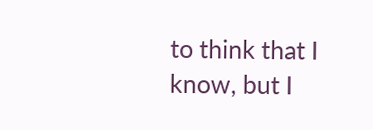to think that I know, but I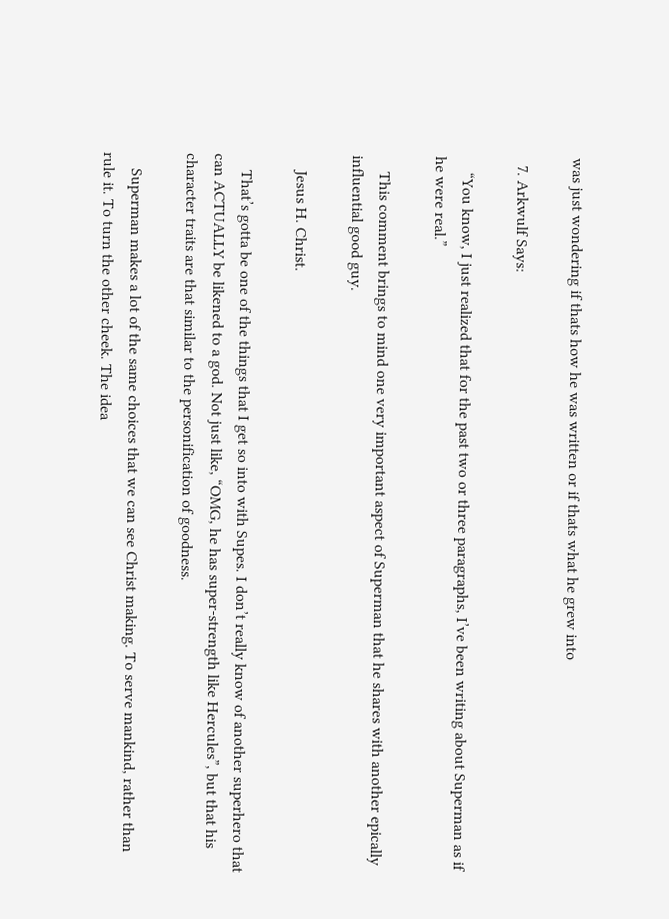was just wondering if thats how he was written or if thats what he grew into

  7. Arkwulf Says:

    “You know, I just realized that for the past two or three paragraphs, I’ve been writing about Superman as if he were real.”

    This comment brings to mind one very important aspect of Superman that he shares with another epically influential good guy.

    Jesus H. Christ.

    That’s gotta be one of the things that I get so into with Supes. I don’t really know of another superhero that can ACTUALLY be likened to a god. Not just like, “OMG, he has super-strength like Hercules”, but that his character traits are that similar to the personification of goodness.

    Superman makes a lot of the same choices that we can see Christ making. To serve mankind, rather than rule it. To turn the other cheek. The idea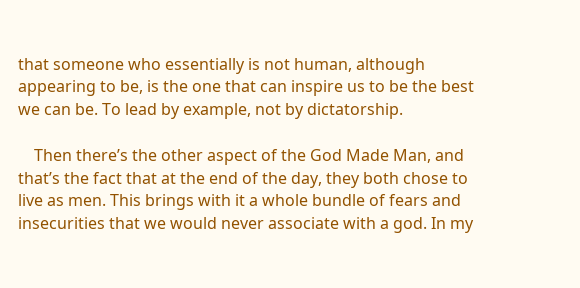that someone who essentially is not human, although appearing to be, is the one that can inspire us to be the best we can be. To lead by example, not by dictatorship.

    Then there’s the other aspect of the God Made Man, and that’s the fact that at the end of the day, they both chose to live as men. This brings with it a whole bundle of fears and insecurities that we would never associate with a god. In my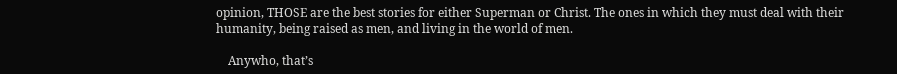opinion, THOSE are the best stories for either Superman or Christ. The ones in which they must deal with their humanity, being raised as men, and living in the world of men.

    Anywho, that’s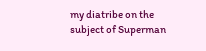my diatribe on the subject of Superman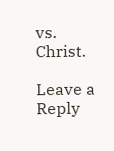vs. Christ.

Leave a Reply